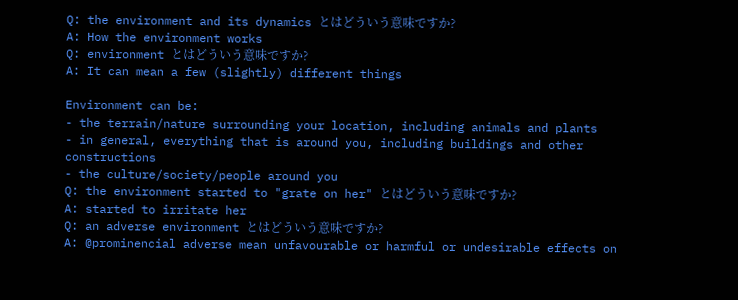Q: the environment and its dynamics とはどういう意味ですか?
A: How the environment works
Q: environment とはどういう意味ですか?
A: It can mean a few (slightly) different things

Environment can be:
- the terrain/nature surrounding your location, including animals and plants
- in general, everything that is around you, including buildings and other constructions
- the culture/society/people around you
Q: the environment started to "grate on her" とはどういう意味ですか?
A: started to irritate her
Q: an adverse environment とはどういう意味ですか?
A: @prominencial adverse mean unfavourable or harmful or undesirable effects on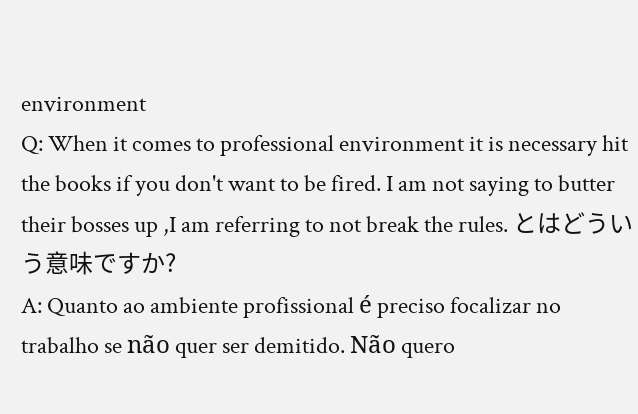environment
Q: When it comes to professional environment it is necessary hit the books if you don't want to be fired. I am not saying to butter their bosses up ,I am referring to not break the rules. とはどういう意味ですか?
A: Quanto ao ambiente profissional é preciso focalizar no trabalho se não quer ser demitido. Não quero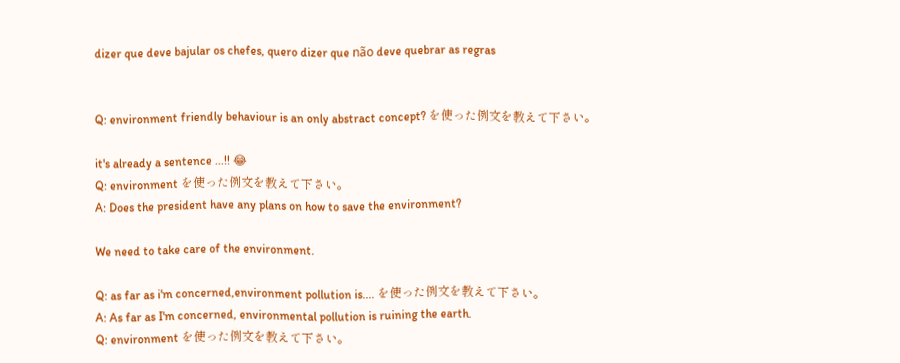dizer que deve bajular os chefes, quero dizer que não deve quebrar as regras


Q: environment friendly behaviour is an only abstract concept? を使った例文を教えて下さい。

it's already a sentence ...!! 😂
Q: environment を使った例文を教えて下さい。
A: Does the president have any plans on how to save the environment?

We need to take care of the environment.

Q: as far as i'm concerned,environment pollution is.... を使った例文を教えて下さい。
A: As far as I'm concerned, environmental pollution is ruining the earth.
Q: environment を使った例文を教えて下さい。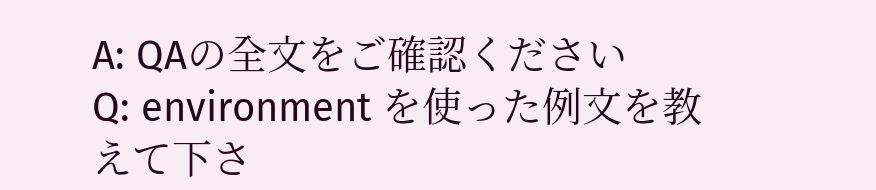A: QAの全文をご確認ください
Q: environment を使った例文を教えて下さ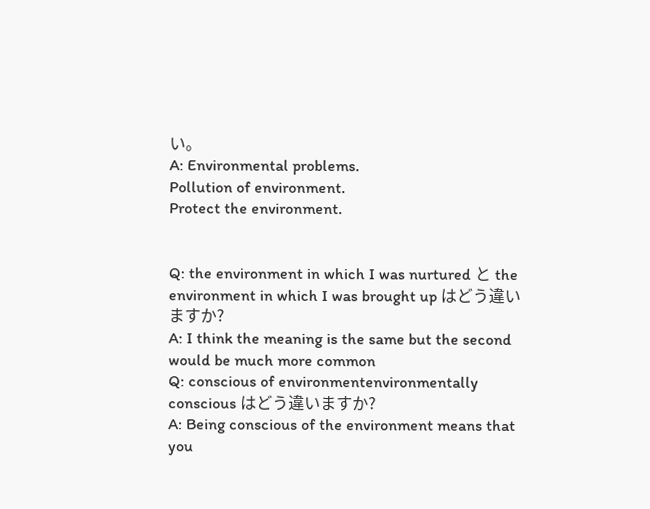い。
A: Environmental problems.
Pollution of environment.
Protect the environment.


Q: the environment in which I was nurtured と the environment in which I was brought up はどう違いますか?
A: I think the meaning is the same but the second would be much more common
Q: conscious of environmentenvironmentally conscious はどう違いますか?
A: Being conscious of the environment means that you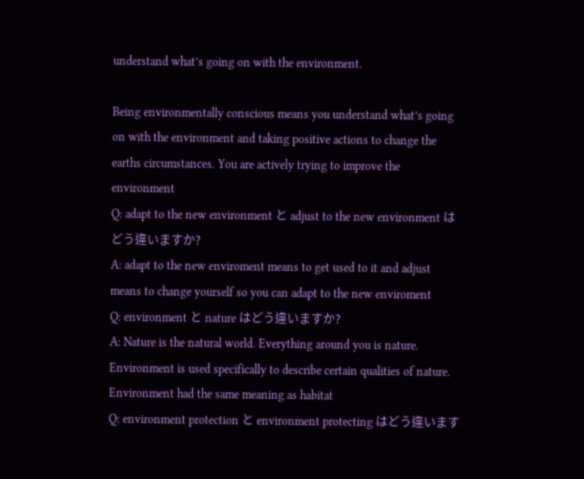understand what’s going on with the environment.

Being environmentally conscious means you understand what’s going on with the environment and taking positive actions to change the earths circumstances. You are actively trying to improve the environment
Q: adapt to the new environment と adjust to the new environment はどう違いますか?
A: adapt to the new enviroment means to get used to it and adjust means to change yourself so you can adapt to the new enviroment
Q: environment と nature はどう違いますか?
A: Nature is the natural world. Everything around you is nature. Environment is used specifically to describe certain qualities of nature. Environment had the same meaning as habitat
Q: environment protection と environment protecting はどう違います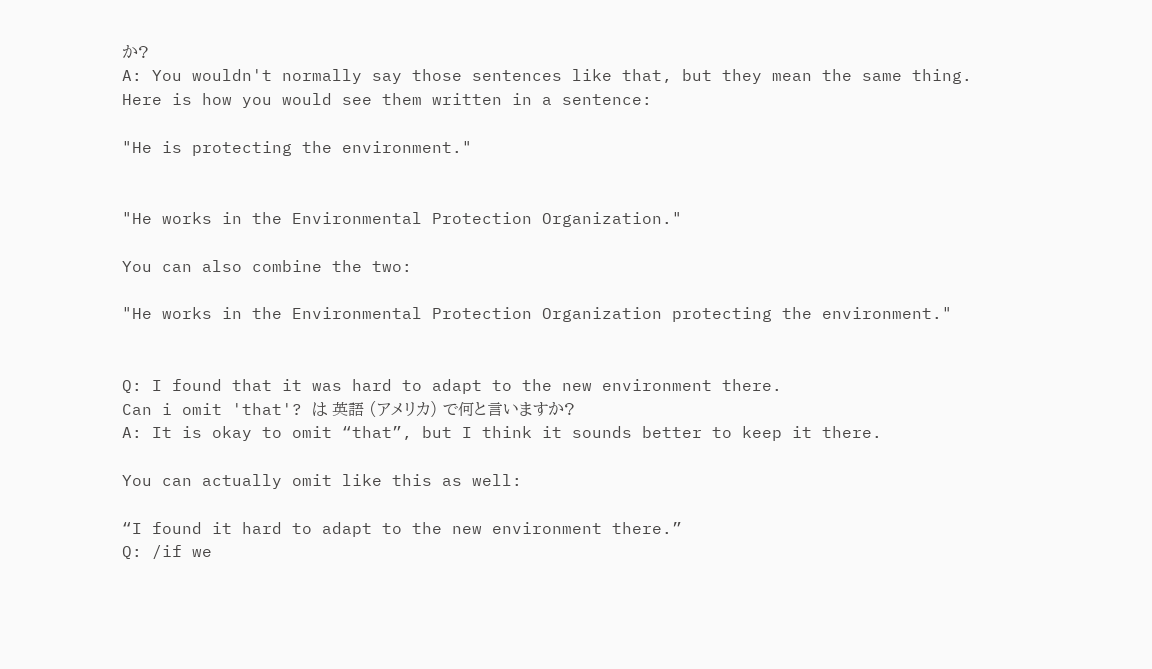か?
A: You wouldn't normally say those sentences like that, but they mean the same thing. Here is how you would see them written in a sentence:

"He is protecting the environment."


"He works in the Environmental Protection Organization."

You can also combine the two:

"He works in the Environmental Protection Organization protecting the environment."


Q: I found that it was hard to adapt to the new environment there.
Can i omit 'that'? は 英語 (アメリカ) で何と言いますか?
A: It is okay to omit “that”, but I think it sounds better to keep it there.

You can actually omit like this as well:

“I found it hard to adapt to the new environment there.”
Q: /if we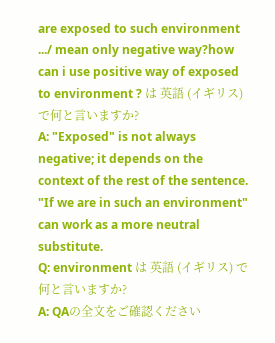are exposed to such environment .../ mean only negative way?how can i use positive way of exposed to environment ? は 英語 (イギリス) で何と言いますか?
A: "Exposed" is not always negative; it depends on the context of the rest of the sentence. "If we are in such an environment" can work as a more neutral substitute.
Q: environment は 英語 (イギリス) で何と言いますか?
A: QAの全文をご確認ください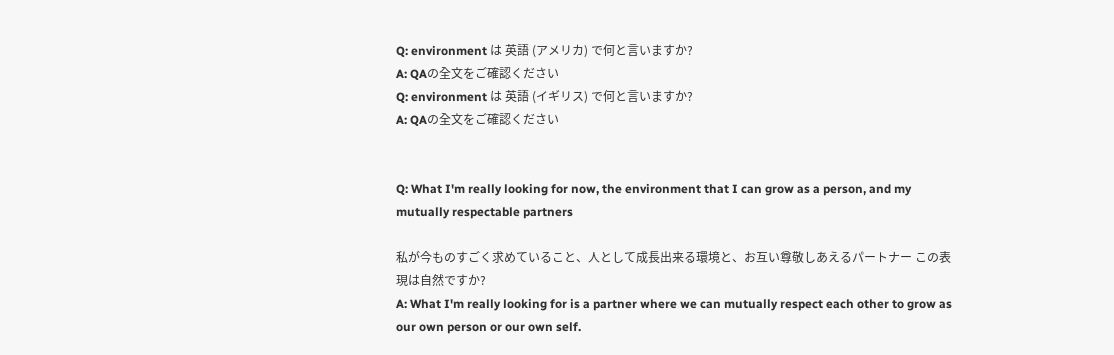Q: environment は 英語 (アメリカ) で何と言いますか?
A: QAの全文をご確認ください
Q: environment は 英語 (イギリス) で何と言いますか?
A: QAの全文をご確認ください


Q: What I'm really looking for now, the environment that I can grow as a person, and my mutually respectable partners

私が今ものすごく求めていること、人として成長出来る環境と、お互い尊敬しあえるパートナー この表現は自然ですか?
A: What I'm really looking for is a partner where we can mutually respect each other to grow as our own person or our own self.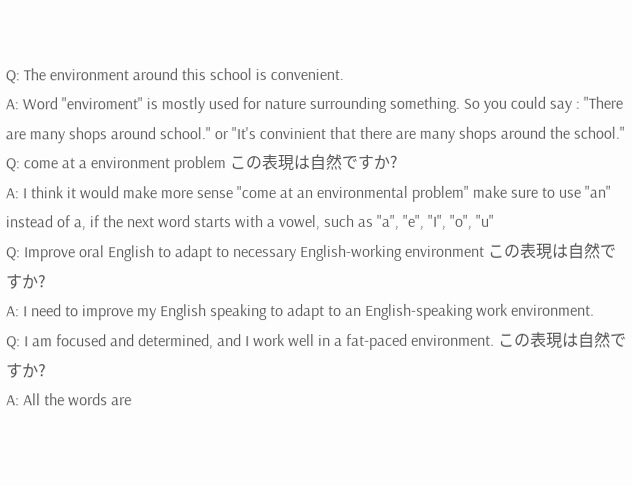Q: The environment around this school is convenient.
A: Word "enviroment" is mostly used for nature surrounding something. So you could say : "There are many shops around school." or "It's convinient that there are many shops around the school."
Q: come at a environment problem この表現は自然ですか?
A: I think it would make more sense "come at an environmental problem" make sure to use "an" instead of a, if the next word starts with a vowel, such as "a", "e", "I", "o", "u"
Q: Improve oral English to adapt to necessary English-working environment この表現は自然ですか?
A: I need to improve my English speaking to adapt to an English-speaking work environment.
Q: I am focused and determined, and I work well in a fat-paced environment. この表現は自然ですか?
A: All the words are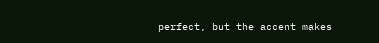perfect, but the accent makes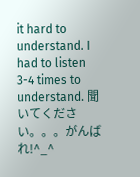it hard to understand. I had to listen 3-4 times to understand. 聞いてください。。。がんばれ!^_^